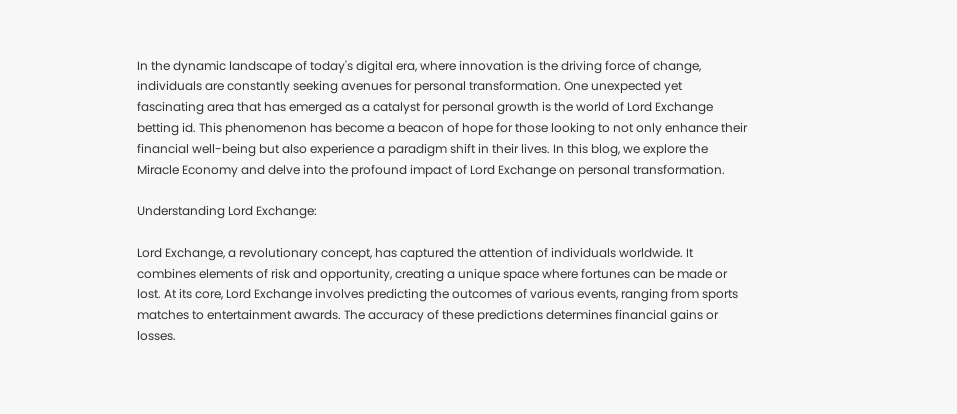In the dynamic landscape of today's digital era, where innovation is the driving force of change, individuals are constantly seeking avenues for personal transformation. One unexpected yet fascinating area that has emerged as a catalyst for personal growth is the world of Lord Exchange betting id. This phenomenon has become a beacon of hope for those looking to not only enhance their financial well-being but also experience a paradigm shift in their lives. In this blog, we explore the Miracle Economy and delve into the profound impact of Lord Exchange on personal transformation.

Understanding Lord Exchange:

Lord Exchange, a revolutionary concept, has captured the attention of individuals worldwide. It combines elements of risk and opportunity, creating a unique space where fortunes can be made or lost. At its core, Lord Exchange involves predicting the outcomes of various events, ranging from sports matches to entertainment awards. The accuracy of these predictions determines financial gains or losses.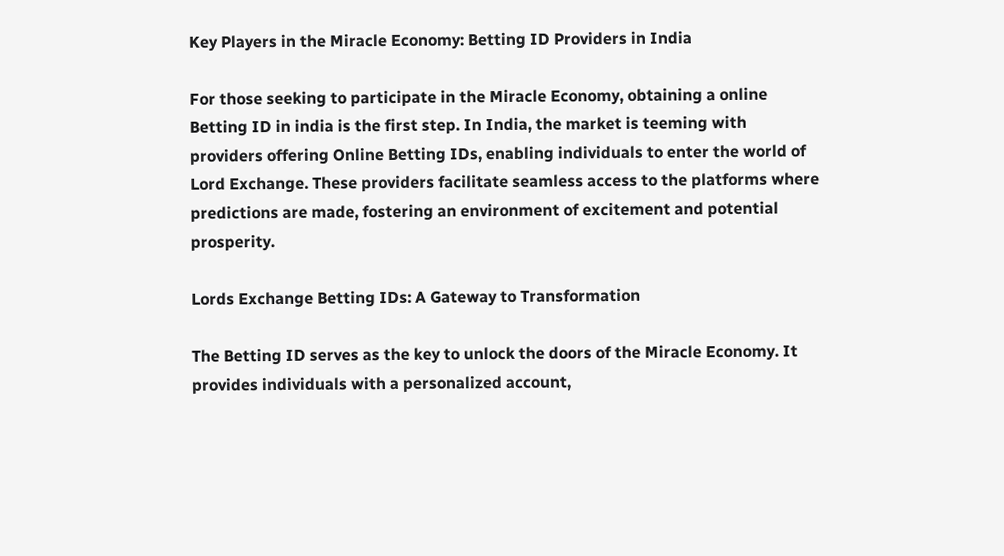Key Players in the Miracle Economy: Betting ID Providers in India

For those seeking to participate in the Miracle Economy, obtaining a online Betting ID in india is the first step. In India, the market is teeming with providers offering Online Betting IDs, enabling individuals to enter the world of Lord Exchange. These providers facilitate seamless access to the platforms where predictions are made, fostering an environment of excitement and potential prosperity.

Lords Exchange Betting IDs: A Gateway to Transformation

The Betting ID serves as the key to unlock the doors of the Miracle Economy. It provides individuals with a personalized account,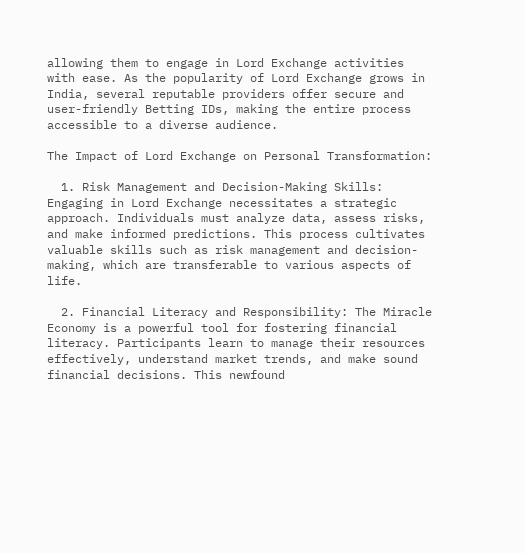allowing them to engage in Lord Exchange activities with ease. As the popularity of Lord Exchange grows in India, several reputable providers offer secure and user-friendly Betting IDs, making the entire process accessible to a diverse audience.

The Impact of Lord Exchange on Personal Transformation:

  1. Risk Management and Decision-Making Skills: Engaging in Lord Exchange necessitates a strategic approach. Individuals must analyze data, assess risks, and make informed predictions. This process cultivates valuable skills such as risk management and decision-making, which are transferable to various aspects of life.

  2. Financial Literacy and Responsibility: The Miracle Economy is a powerful tool for fostering financial literacy. Participants learn to manage their resources effectively, understand market trends, and make sound financial decisions. This newfound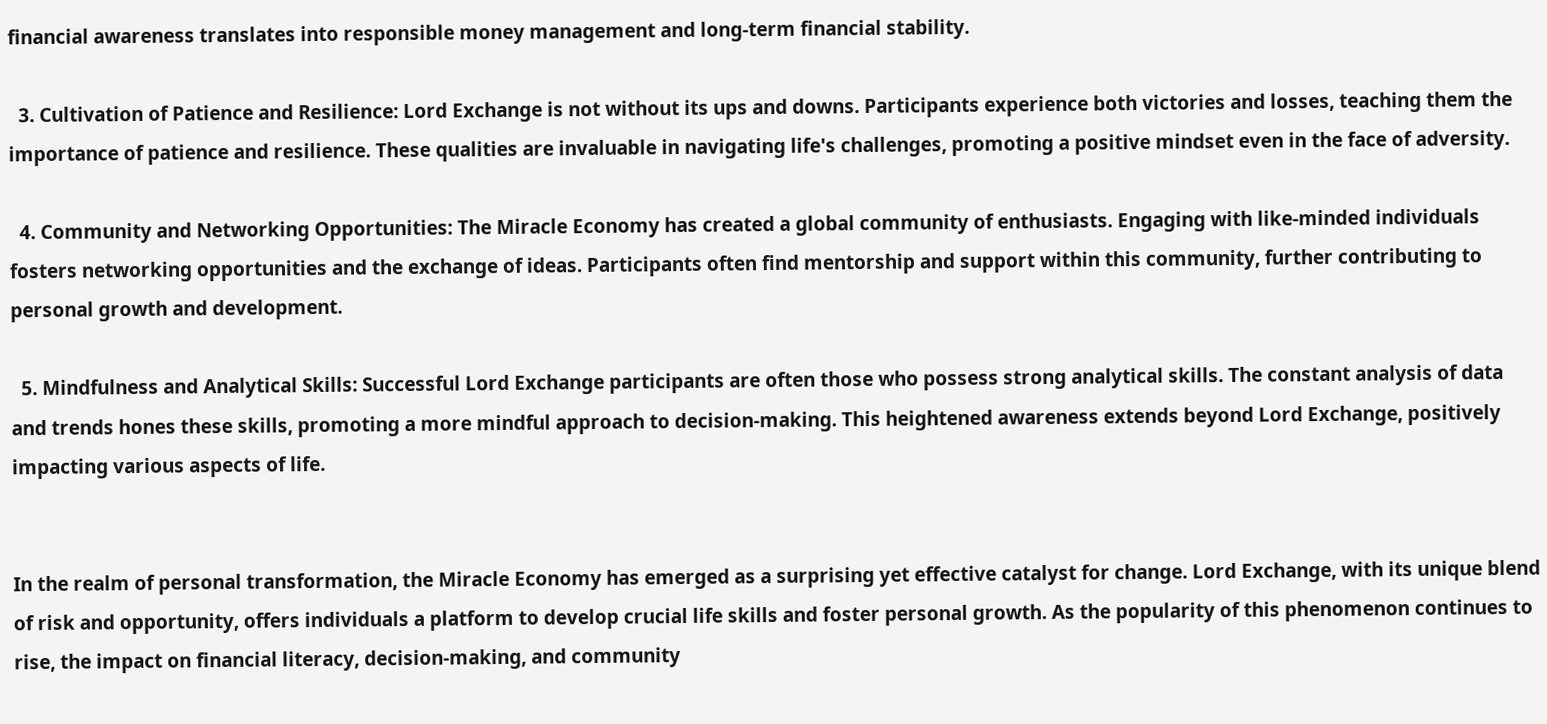financial awareness translates into responsible money management and long-term financial stability.

  3. Cultivation of Patience and Resilience: Lord Exchange is not without its ups and downs. Participants experience both victories and losses, teaching them the importance of patience and resilience. These qualities are invaluable in navigating life's challenges, promoting a positive mindset even in the face of adversity.

  4. Community and Networking Opportunities: The Miracle Economy has created a global community of enthusiasts. Engaging with like-minded individuals fosters networking opportunities and the exchange of ideas. Participants often find mentorship and support within this community, further contributing to personal growth and development.

  5. Mindfulness and Analytical Skills: Successful Lord Exchange participants are often those who possess strong analytical skills. The constant analysis of data and trends hones these skills, promoting a more mindful approach to decision-making. This heightened awareness extends beyond Lord Exchange, positively impacting various aspects of life.


In the realm of personal transformation, the Miracle Economy has emerged as a surprising yet effective catalyst for change. Lord Exchange, with its unique blend of risk and opportunity, offers individuals a platform to develop crucial life skills and foster personal growth. As the popularity of this phenomenon continues to rise, the impact on financial literacy, decision-making, and community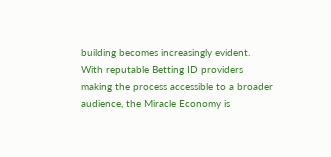building becomes increasingly evident. With reputable Betting ID providers making the process accessible to a broader audience, the Miracle Economy is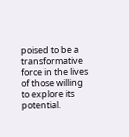poised to be a transformative force in the lives of those willing to explore its potential.